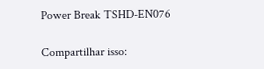Power Break TSHD-EN076

Compartilhar isso: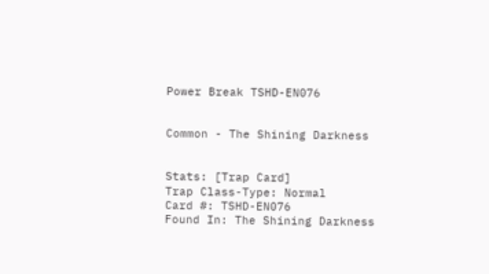Power Break TSHD-EN076


Common - The Shining Darkness


Stats: [Trap Card]
Trap Class-Type: Normal
Card #: TSHD-EN076
Found In: The Shining Darkness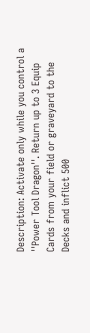Description: Activate only while you control a ''Power Tool Dragon''. Return up to 3 Equip Cards from your field or graveyard to the Decks and inflict 500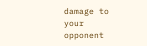damage to your opponent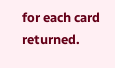for each card returned.